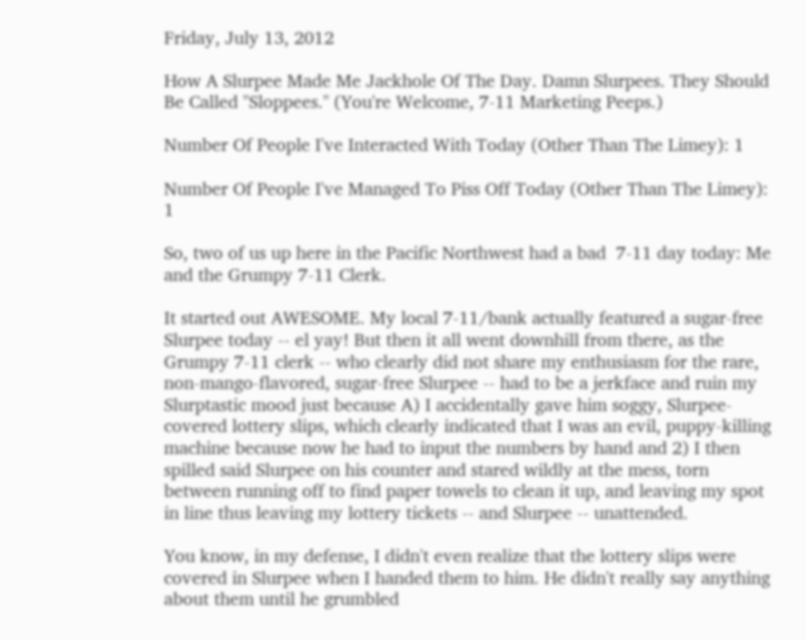Friday, July 13, 2012

How A Slurpee Made Me Jackhole Of The Day. Damn Slurpees. They Should Be Called "Sloppees." (You're Welcome, 7-11 Marketing Peeps.)

Number Of People I've Interacted With Today (Other Than The Limey): 1

Number Of People I've Managed To Piss Off Today (Other Than The Limey): 1

So, two of us up here in the Pacific Northwest had a bad  7-11 day today: Me and the Grumpy 7-11 Clerk.

It started out AWESOME. My local 7-11/bank actually featured a sugar-free Slurpee today -- el yay! But then it all went downhill from there, as the Grumpy 7-11 clerk -- who clearly did not share my enthusiasm for the rare, non-mango-flavored, sugar-free Slurpee -- had to be a jerkface and ruin my Slurptastic mood just because A) I accidentally gave him soggy, Slurpee-covered lottery slips, which clearly indicated that I was an evil, puppy-killing machine because now he had to input the numbers by hand and 2) I then spilled said Slurpee on his counter and stared wildly at the mess, torn between running off to find paper towels to clean it up, and leaving my spot in line thus leaving my lottery tickets -- and Slurpee -- unattended.

You know, in my defense, I didn't even realize that the lottery slips were covered in Slurpee when I handed them to him. He didn't really say anything about them until he grumbled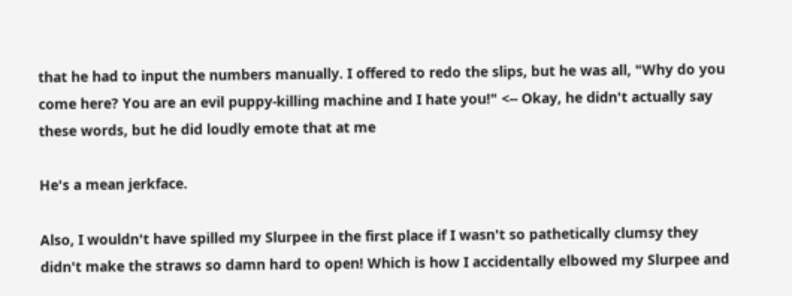that he had to input the numbers manually. I offered to redo the slips, but he was all, "Why do you come here? You are an evil puppy-killing machine and I hate you!" <-- Okay, he didn't actually say these words, but he did loudly emote that at me

He's a mean jerkface.

Also, I wouldn't have spilled my Slurpee in the first place if I wasn't so pathetically clumsy they didn't make the straws so damn hard to open! Which is how I accidentally elbowed my Slurpee and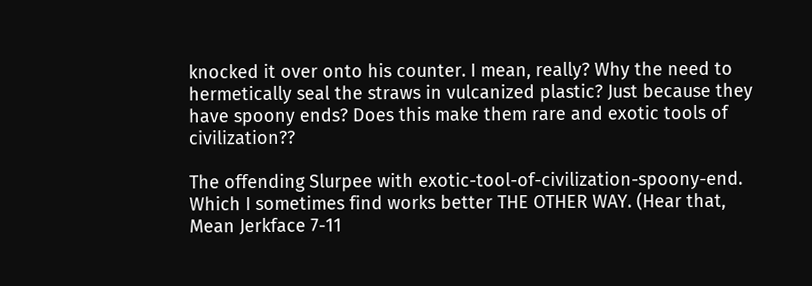knocked it over onto his counter. I mean, really? Why the need to hermetically seal the straws in vulcanized plastic? Just because they have spoony ends? Does this make them rare and exotic tools of civilization??

The offending Slurpee with exotic-tool-of-civilization-spoony-end. Which I sometimes find works better THE OTHER WAY. (Hear that, Mean Jerkface 7-11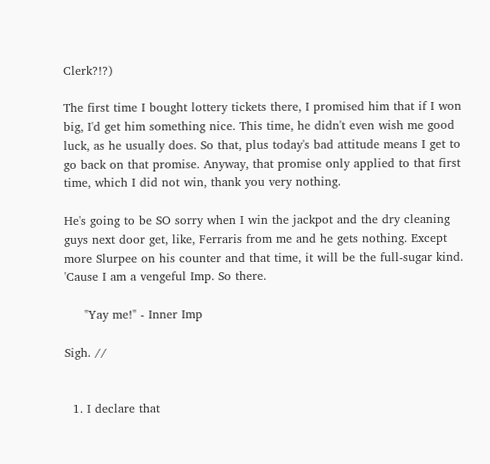Clerk?!?)

The first time I bought lottery tickets there, I promised him that if I won big, I'd get him something nice. This time, he didn't even wish me good luck, as he usually does. So that, plus today's bad attitude means I get to go back on that promise. Anyway, that promise only applied to that first time, which I did not win, thank you very nothing.

He's going to be SO sorry when I win the jackpot and the dry cleaning guys next door get, like, Ferraris from me and he gets nothing. Except more Slurpee on his counter and that time, it will be the full-sugar kind. 'Cause I am a vengeful Imp. So there.

     "Yay me!" - Inner Imp

Sigh. //


  1. I declare that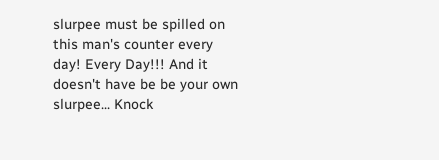slurpee must be spilled on this man's counter every day! Every Day!!! And it doesn't have be be your own slurpee... Knock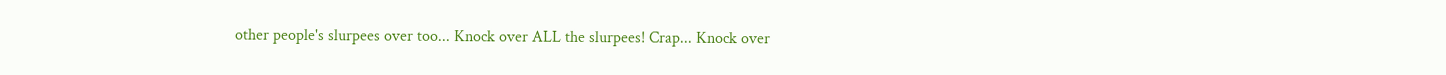other people's slurpees over too... Knock over ALL the slurpees! Crap... Knock over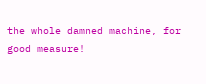the whole damned machine, for good measure!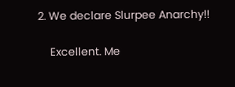2. We declare Slurpee Anarchy!!

    Excellent. Me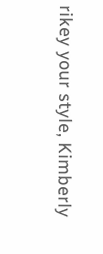rikey your style, Kimberly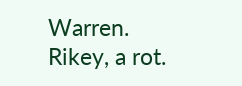Warren. Rikey, a rot.